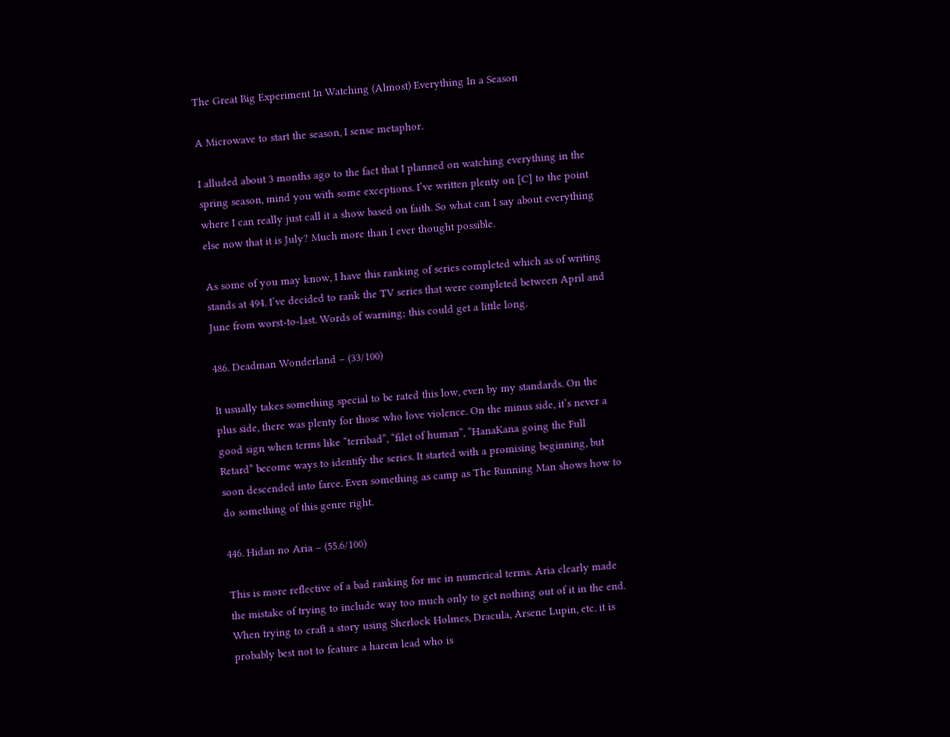The Great Big Experiment In Watching (Almost) Everything In a Season

A Microwave to start the season, I sense metaphor.

I alluded about 3 months ago to the fact that I planned on watching everything in the spring season, mind you with some exceptions. I’ve written plenty on [C] to the point where I can really just call it a show based on faith. So what can I say about everything else now that it is July? Much more than I ever thought possible.

As some of you may know, I have this ranking of series completed which as of writing stands at 494. I’ve decided to rank the TV series that were completed between April and June from worst-to-last. Words of warning; this could get a little long.

486. Deadman Wonderland – (33/100)

It usually takes something special to be rated this low, even by my standards. On the plus side, there was plenty for those who love violence. On the minus side, it’s never a good sign when terms like “terribad”, “filet of human”, “HanaKana going the Full Retard” become ways to identify the series. It started with a promising beginning, but soon descended into farce. Even something as camp as The Running Man shows how to do something of this genre right.

446. Hidan no Aria – (55.6/100)

This is more reflective of a bad ranking for me in numerical terms. Aria clearly made the mistake of trying to include way too much only to get nothing out of it in the end. When trying to craft a story using Sherlock Holmes, Dracula, Arsene Lupin, etc. it is probably best not to feature a harem lead who is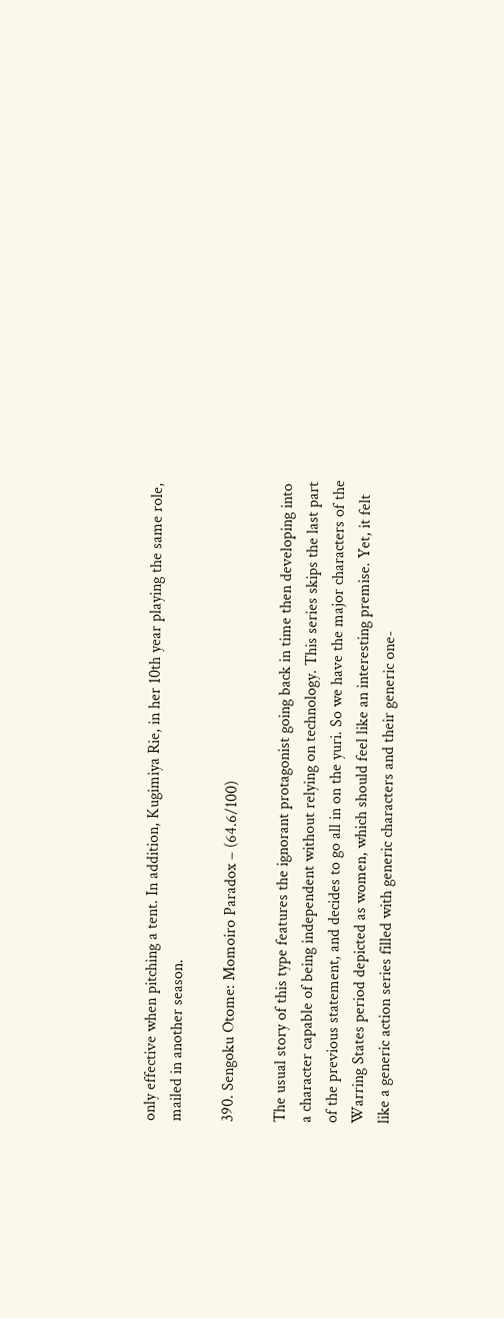only effective when pitching a tent. In addition, Kugimiya Rie, in her 10th year playing the same role, mailed in another season.

390. Sengoku Otome: Momoiro Paradox – (64.6/100)

The usual story of this type features the ignorant protagonist going back in time then developing into a character capable of being independent without relying on technology. This series skips the last part of the previous statement, and decides to go all in on the yuri. So we have the major characters of the Warring States period depicted as women, which should feel like an interesting premise. Yet, it felt like a generic action series filled with generic characters and their generic one-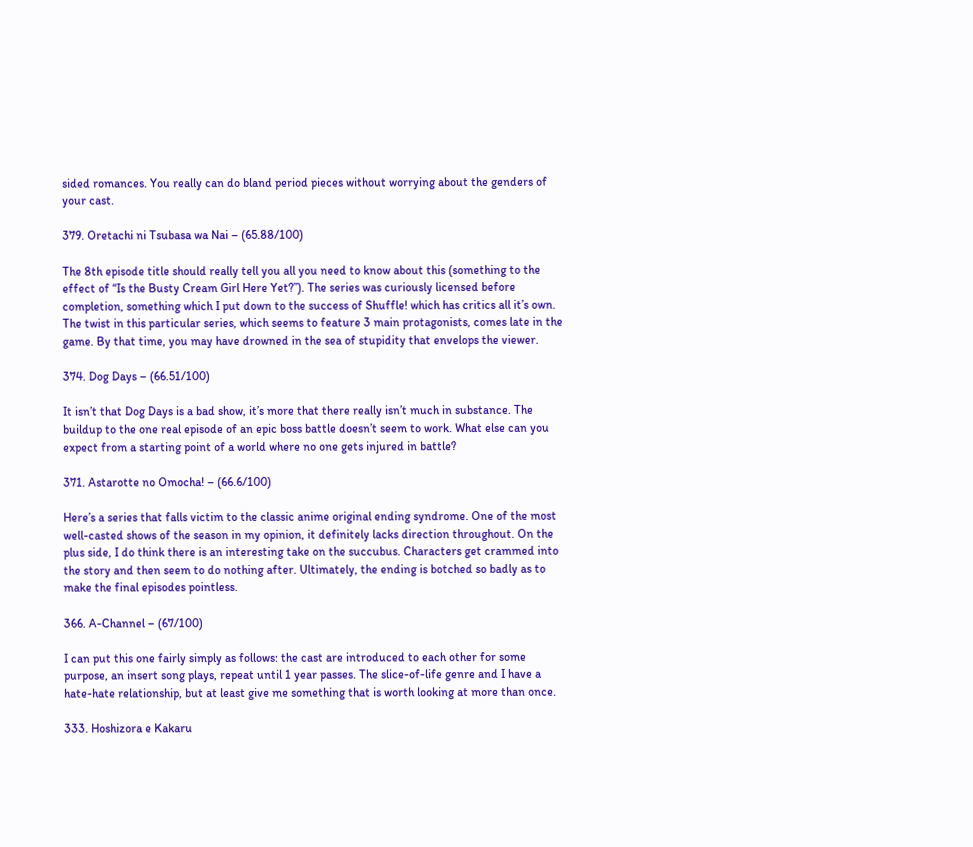sided romances. You really can do bland period pieces without worrying about the genders of your cast.

379. Oretachi ni Tsubasa wa Nai – (65.88/100)

The 8th episode title should really tell you all you need to know about this (something to the effect of “Is the Busty Cream Girl Here Yet?”). The series was curiously licensed before completion, something which I put down to the success of Shuffle! which has critics all it’s own. The twist in this particular series, which seems to feature 3 main protagonists, comes late in the game. By that time, you may have drowned in the sea of stupidity that envelops the viewer.

374. Dog Days – (66.51/100)

It isn’t that Dog Days is a bad show, it’s more that there really isn’t much in substance. The buildup to the one real episode of an epic boss battle doesn’t seem to work. What else can you expect from a starting point of a world where no one gets injured in battle?

371. Astarotte no Omocha! – (66.6/100)

Here’s a series that falls victim to the classic anime original ending syndrome. One of the most well-casted shows of the season in my opinion, it definitely lacks direction throughout. On the plus side, I do think there is an interesting take on the succubus. Characters get crammed into the story and then seem to do nothing after. Ultimately, the ending is botched so badly as to make the final episodes pointless.

366. A-Channel – (67/100)

I can put this one fairly simply as follows: the cast are introduced to each other for some purpose, an insert song plays, repeat until 1 year passes. The slice-of-life genre and I have a hate-hate relationship, but at least give me something that is worth looking at more than once.

333. Hoshizora e Kakaru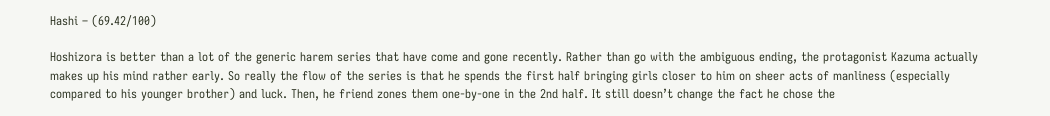Hashi – (69.42/100)

Hoshizora is better than a lot of the generic harem series that have come and gone recently. Rather than go with the ambiguous ending, the protagonist Kazuma actually makes up his mind rather early. So really the flow of the series is that he spends the first half bringing girls closer to him on sheer acts of manliness (especially compared to his younger brother) and luck. Then, he friend zones them one-by-one in the 2nd half. It still doesn’t change the fact he chose the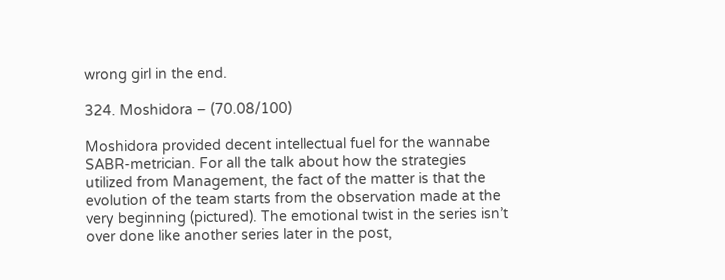wrong girl in the end.

324. Moshidora – (70.08/100)

Moshidora provided decent intellectual fuel for the wannabe SABR-metrician. For all the talk about how the strategies utilized from Management, the fact of the matter is that the evolution of the team starts from the observation made at the very beginning (pictured). The emotional twist in the series isn’t over done like another series later in the post,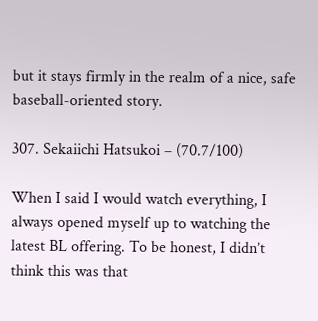but it stays firmly in the realm of a nice, safe baseball-oriented story.

307. Sekaiichi Hatsukoi – (70.7/100)

When I said I would watch everything, I always opened myself up to watching the latest BL offering. To be honest, I didn’t think this was that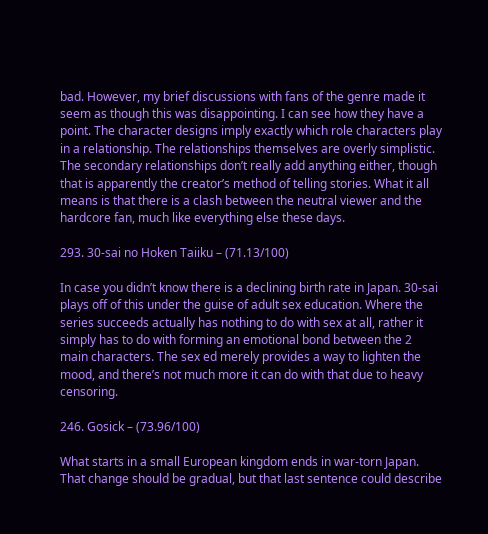bad. However, my brief discussions with fans of the genre made it seem as though this was disappointing. I can see how they have a point. The character designs imply exactly which role characters play in a relationship. The relationships themselves are overly simplistic. The secondary relationships don’t really add anything either, though that is apparently the creator’s method of telling stories. What it all means is that there is a clash between the neutral viewer and the hardcore fan, much like everything else these days.

293. 30-sai no Hoken Taiiku – (71.13/100)

In case you didn’t know there is a declining birth rate in Japan. 30-sai plays off of this under the guise of adult sex education. Where the series succeeds actually has nothing to do with sex at all, rather it simply has to do with forming an emotional bond between the 2 main characters. The sex ed merely provides a way to lighten the mood, and there’s not much more it can do with that due to heavy censoring.

246. Gosick – (73.96/100)

What starts in a small European kingdom ends in war-torn Japan. That change should be gradual, but that last sentence could describe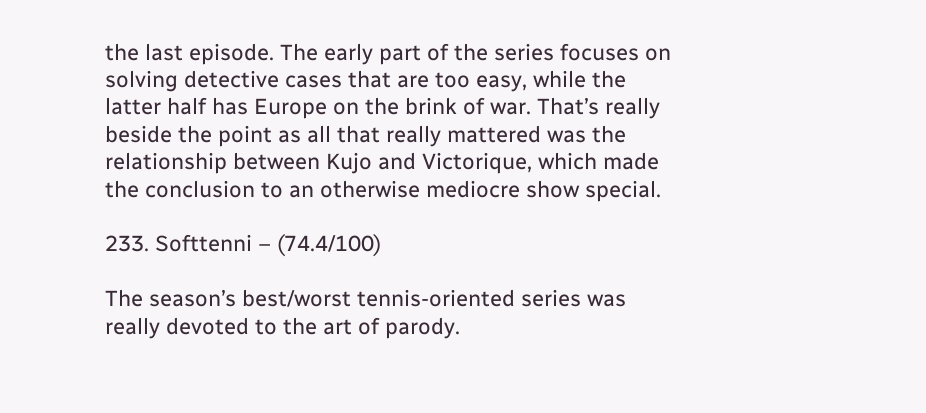the last episode. The early part of the series focuses on solving detective cases that are too easy, while the latter half has Europe on the brink of war. That’s really beside the point as all that really mattered was the relationship between Kujo and Victorique, which made the conclusion to an otherwise mediocre show special.

233. Softtenni – (74.4/100)

The season’s best/worst tennis-oriented series was really devoted to the art of parody.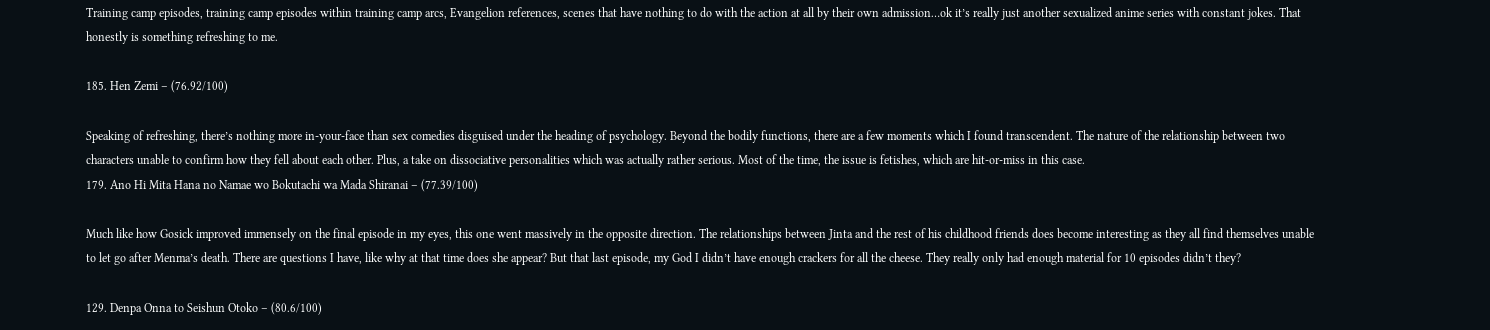Training camp episodes, training camp episodes within training camp arcs, Evangelion references, scenes that have nothing to do with the action at all by their own admission…ok it’s really just another sexualized anime series with constant jokes. That honestly is something refreshing to me.

185. Hen Zemi – (76.92/100)

Speaking of refreshing, there’s nothing more in-your-face than sex comedies disguised under the heading of psychology. Beyond the bodily functions, there are a few moments which I found transcendent. The nature of the relationship between two characters unable to confirm how they fell about each other. Plus, a take on dissociative personalities which was actually rather serious. Most of the time, the issue is fetishes, which are hit-or-miss in this case.
179. Ano Hi Mita Hana no Namae wo Bokutachi wa Mada Shiranai – (77.39/100)

Much like how Gosick improved immensely on the final episode in my eyes, this one went massively in the opposite direction. The relationships between Jinta and the rest of his childhood friends does become interesting as they all find themselves unable to let go after Menma’s death. There are questions I have, like why at that time does she appear? But that last episode, my God I didn’t have enough crackers for all the cheese. They really only had enough material for 10 episodes didn’t they?

129. Denpa Onna to Seishun Otoko – (80.6/100)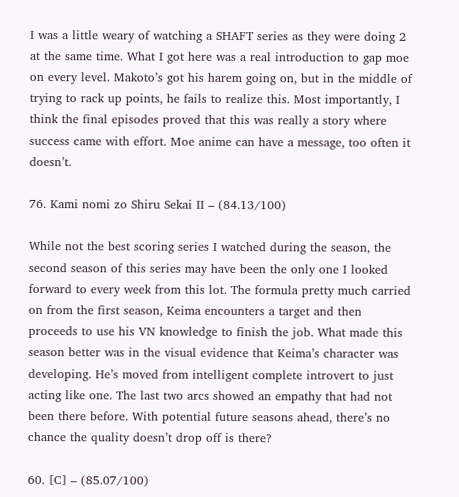I was a little weary of watching a SHAFT series as they were doing 2 at the same time. What I got here was a real introduction to gap moe on every level. Makoto’s got his harem going on, but in the middle of trying to rack up points, he fails to realize this. Most importantly, I think the final episodes proved that this was really a story where success came with effort. Moe anime can have a message, too often it doesn’t.

76. Kami nomi zo Shiru Sekai II – (84.13/100)

While not the best scoring series I watched during the season, the second season of this series may have been the only one I looked forward to every week from this lot. The formula pretty much carried on from the first season, Keima encounters a target and then proceeds to use his VN knowledge to finish the job. What made this season better was in the visual evidence that Keima’s character was developing. He’s moved from intelligent complete introvert to just acting like one. The last two arcs showed an empathy that had not been there before. With potential future seasons ahead, there’s no chance the quality doesn’t drop off is there?

60. [C] – (85.07/100)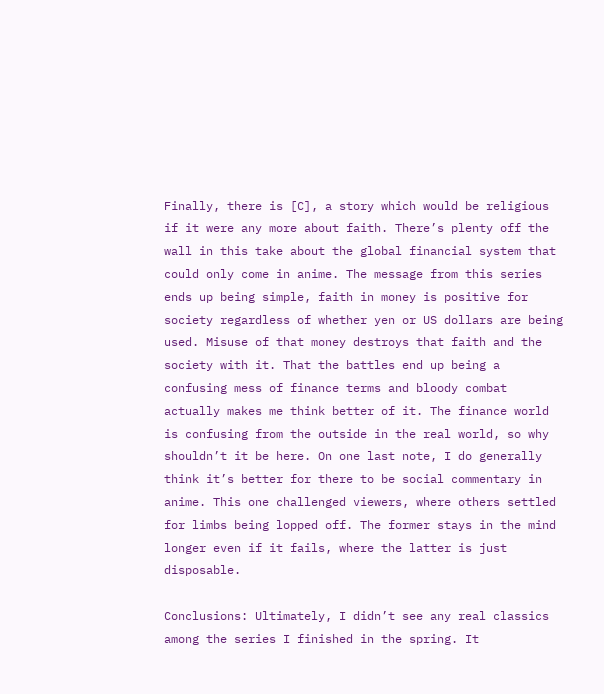Finally, there is [C], a story which would be religious if it were any more about faith. There’s plenty off the wall in this take about the global financial system that could only come in anime. The message from this series ends up being simple, faith in money is positive for society regardless of whether yen or US dollars are being used. Misuse of that money destroys that faith and the society with it. That the battles end up being a confusing mess of finance terms and bloody combat actually makes me think better of it. The finance world is confusing from the outside in the real world, so why shouldn’t it be here. On one last note, I do generally think it’s better for there to be social commentary in anime. This one challenged viewers, where others settled for limbs being lopped off. The former stays in the mind longer even if it fails, where the latter is just disposable.

Conclusions: Ultimately, I didn’t see any real classics among the series I finished in the spring. It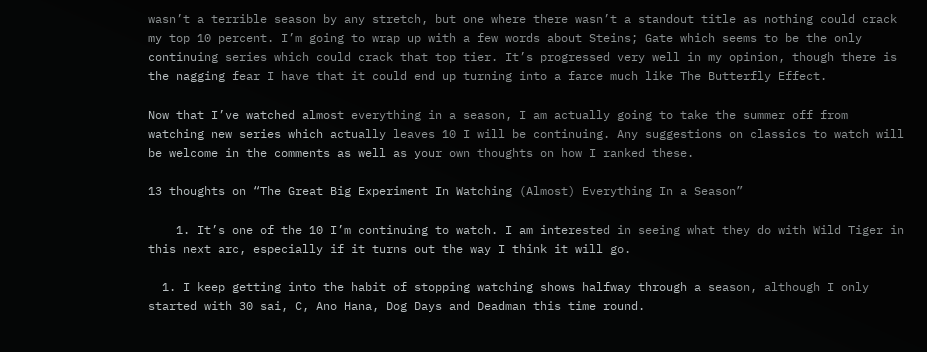wasn’t a terrible season by any stretch, but one where there wasn’t a standout title as nothing could crack my top 10 percent. I’m going to wrap up with a few words about Steins; Gate which seems to be the only continuing series which could crack that top tier. It’s progressed very well in my opinion, though there is the nagging fear I have that it could end up turning into a farce much like The Butterfly Effect.

Now that I’ve watched almost everything in a season, I am actually going to take the summer off from watching new series which actually leaves 10 I will be continuing. Any suggestions on classics to watch will be welcome in the comments as well as your own thoughts on how I ranked these.

13 thoughts on “The Great Big Experiment In Watching (Almost) Everything In a Season”

    1. It’s one of the 10 I’m continuing to watch. I am interested in seeing what they do with Wild Tiger in this next arc, especially if it turns out the way I think it will go.

  1. I keep getting into the habit of stopping watching shows halfway through a season, although I only started with 30 sai, C, Ano Hana, Dog Days and Deadman this time round.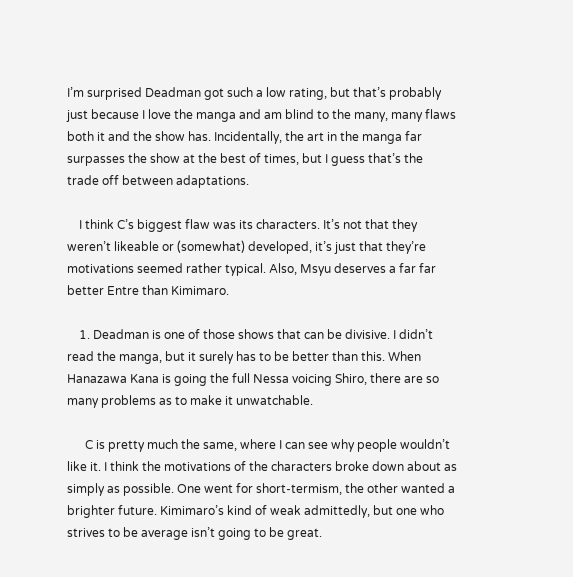I’m surprised Deadman got such a low rating, but that’s probably just because I love the manga and am blind to the many, many flaws both it and the show has. Incidentally, the art in the manga far surpasses the show at the best of times, but I guess that’s the trade off between adaptations.

    I think C’s biggest flaw was its characters. It’s not that they weren’t likeable or (somewhat) developed, it’s just that they’re motivations seemed rather typical. Also, Msyu deserves a far far better Entre than Kimimaro.

    1. Deadman is one of those shows that can be divisive. I didn’t read the manga, but it surely has to be better than this. When Hanazawa Kana is going the full Nessa voicing Shiro, there are so many problems as to make it unwatchable.

      C is pretty much the same, where I can see why people wouldn’t like it. I think the motivations of the characters broke down about as simply as possible. One went for short-termism, the other wanted a brighter future. Kimimaro’s kind of weak admittedly, but one who strives to be average isn’t going to be great.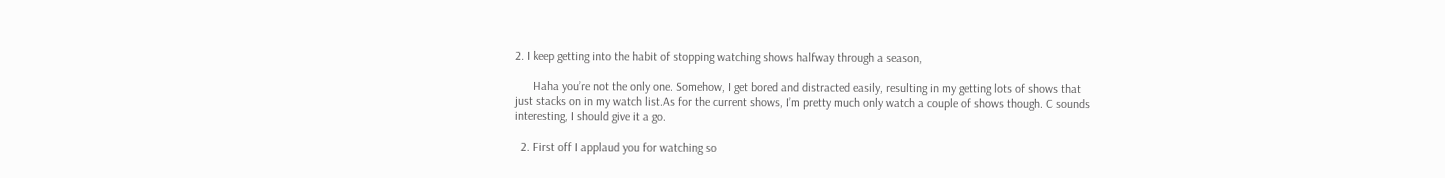2. I keep getting into the habit of stopping watching shows halfway through a season,

      Haha you’re not the only one. Somehow, I get bored and distracted easily, resulting in my getting lots of shows that just stacks on in my watch list.As for the current shows, I’m pretty much only watch a couple of shows though. C sounds interesting, I should give it a go.

  2. First off I applaud you for watching so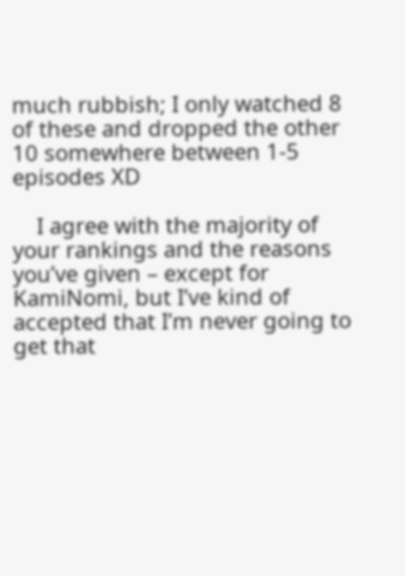much rubbish; I only watched 8 of these and dropped the other 10 somewhere between 1-5 episodes XD

    I agree with the majority of your rankings and the reasons you’ve given – except for KamiNomi, but I’ve kind of accepted that I’m never going to get that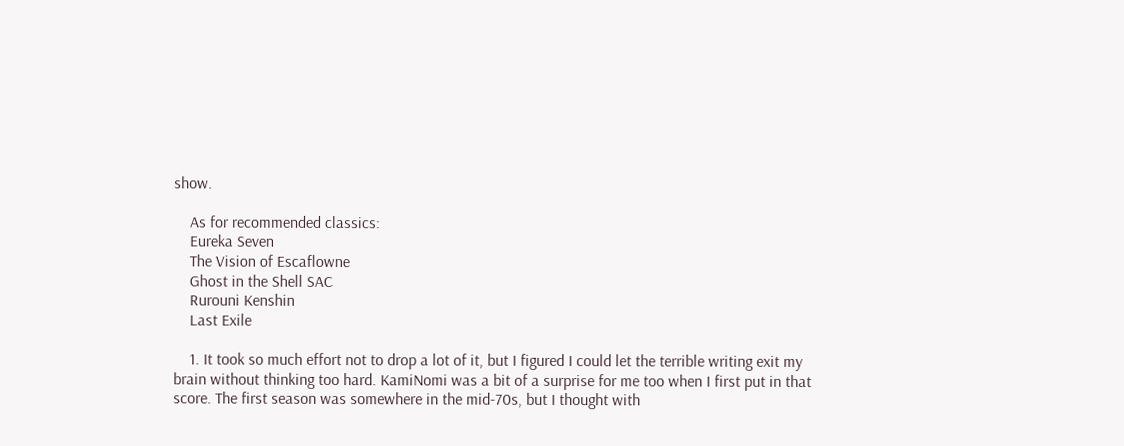show.

    As for recommended classics:
    Eureka Seven
    The Vision of Escaflowne
    Ghost in the Shell SAC
    Rurouni Kenshin
    Last Exile

    1. It took so much effort not to drop a lot of it, but I figured I could let the terrible writing exit my brain without thinking too hard. KamiNomi was a bit of a surprise for me too when I first put in that score. The first season was somewhere in the mid-70s, but I thought with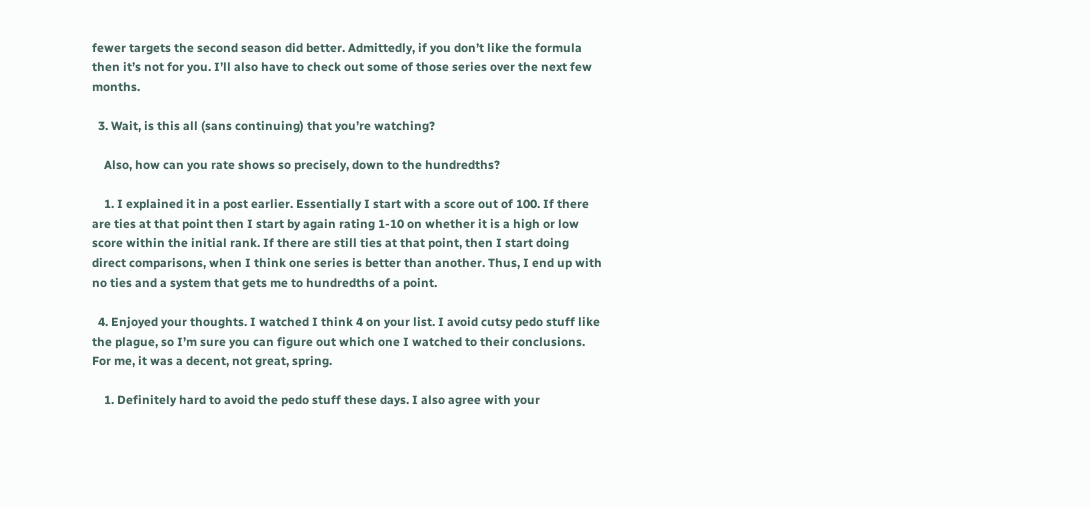fewer targets the second season did better. Admittedly, if you don’t like the formula then it’s not for you. I’ll also have to check out some of those series over the next few months.

  3. Wait, is this all (sans continuing) that you’re watching?

    Also, how can you rate shows so precisely, down to the hundredths?

    1. I explained it in a post earlier. Essentially I start with a score out of 100. If there are ties at that point then I start by again rating 1-10 on whether it is a high or low score within the initial rank. If there are still ties at that point, then I start doing direct comparisons, when I think one series is better than another. Thus, I end up with no ties and a system that gets me to hundredths of a point.

  4. Enjoyed your thoughts. I watched I think 4 on your list. I avoid cutsy pedo stuff like the plague, so I’m sure you can figure out which one I watched to their conclusions. For me, it was a decent, not great, spring.

    1. Definitely hard to avoid the pedo stuff these days. I also agree with your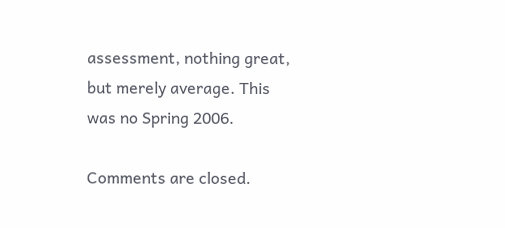assessment, nothing great, but merely average. This was no Spring 2006.

Comments are closed.